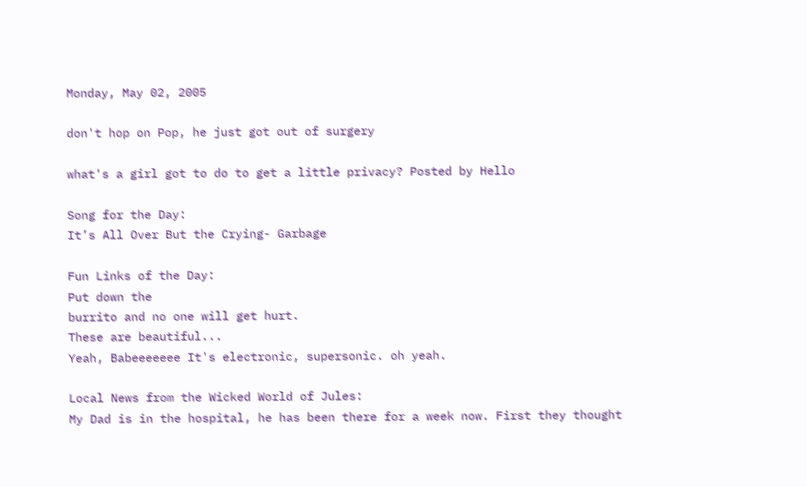Monday, May 02, 2005

don't hop on Pop, he just got out of surgery

what's a girl got to do to get a little privacy? Posted by Hello

Song for the Day:
It’s All Over But the Crying- Garbage

Fun Links of the Day:
Put down the
burrito and no one will get hurt.
These are beautiful...
Yeah, Babeeeeeee It's electronic, supersonic. oh yeah.

Local News from the Wicked World of Jules:
My Dad is in the hospital, he has been there for a week now. First they thought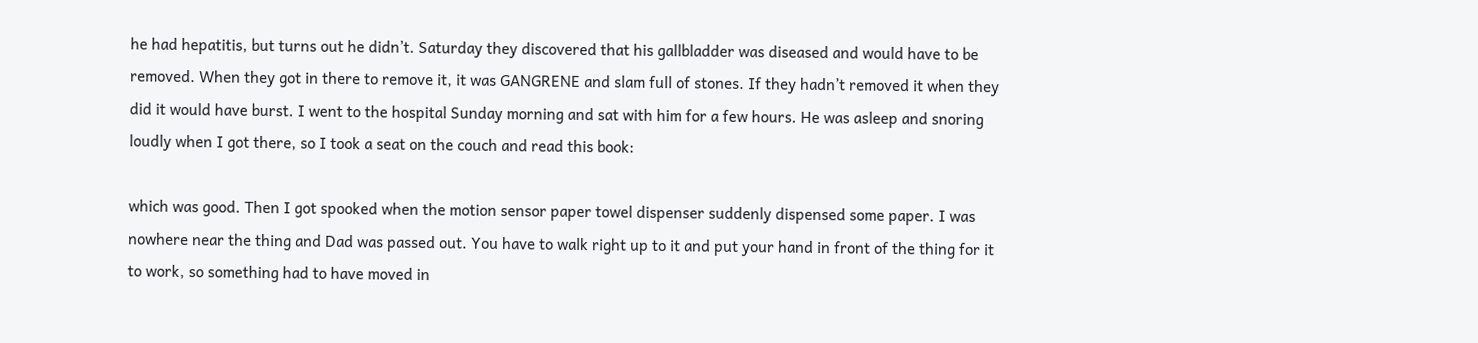he had hepatitis, but turns out he didn’t. Saturday they discovered that his gallbladder was diseased and would have to be removed. When they got in there to remove it, it was GANGRENE and slam full of stones. If they hadn’t removed it when they did it would have burst. I went to the hospital Sunday morning and sat with him for a few hours. He was asleep and snoring loudly when I got there, so I took a seat on the couch and read this book:

which was good. Then I got spooked when the motion sensor paper towel dispenser suddenly dispensed some paper. I was nowhere near the thing and Dad was passed out. You have to walk right up to it and put your hand in front of the thing for it to work, so something had to have moved in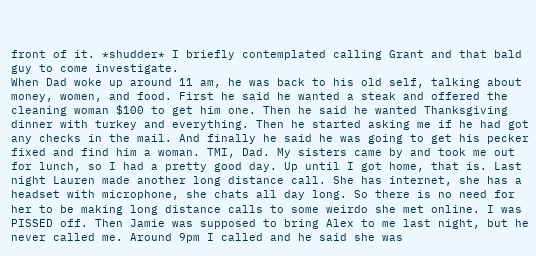front of it. *shudder* I briefly contemplated calling Grant and that bald guy to come investigate.
When Dad woke up around 11 am, he was back to his old self, talking about money, women, and food. First he said he wanted a steak and offered the cleaning woman $100 to get him one. Then he said he wanted Thanksgiving dinner with turkey and everything. Then he started asking me if he had got any checks in the mail. And finally he said he was going to get his pecker fixed and find him a woman. TMI, Dad. My sisters came by and took me out for lunch, so I had a pretty good day. Up until I got home, that is. Last night Lauren made another long distance call. She has internet, she has a headset with microphone, she chats all day long. So there is no need for her to be making long distance calls to some weirdo she met online. I was PISSED off. Then Jamie was supposed to bring Alex to me last night, but he never called me. Around 9pm I called and he said she was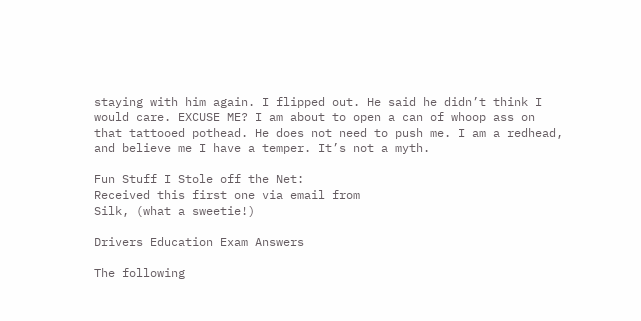staying with him again. I flipped out. He said he didn’t think I would care. EXCUSE ME? I am about to open a can of whoop ass on that tattooed pothead. He does not need to push me. I am a redhead, and believe me I have a temper. It’s not a myth.

Fun Stuff I Stole off the Net:
Received this first one via email from
Silk, (what a sweetie!)

Drivers Education Exam Answers

The following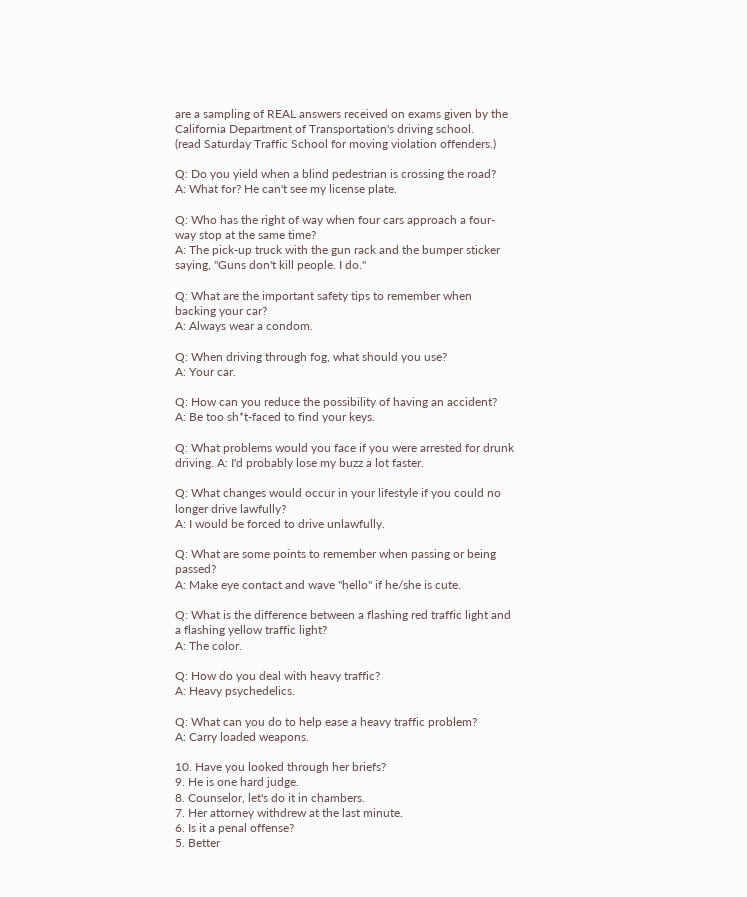are a sampling of REAL answers received on exams given by the California Department of Transportation's driving school.
(read Saturday Traffic School for moving violation offenders.)

Q: Do you yield when a blind pedestrian is crossing the road?
A: What for? He can't see my license plate.

Q: Who has the right of way when four cars approach a four-way stop at the same time?
A: The pick-up truck with the gun rack and the bumper sticker saying, "Guns don't kill people. I do."

Q: What are the important safety tips to remember when backing your car?
A: Always wear a condom.

Q: When driving through fog, what should you use?
A: Your car.

Q: How can you reduce the possibility of having an accident?
A: Be too sh*t-faced to find your keys.

Q: What problems would you face if you were arrested for drunk driving. A: I'd probably lose my buzz a lot faster.

Q: What changes would occur in your lifestyle if you could no longer drive lawfully?
A: I would be forced to drive unlawfully.

Q: What are some points to remember when passing or being passed?
A: Make eye contact and wave "hello" if he/she is cute.

Q: What is the difference between a flashing red traffic light and a flashing yellow traffic light?
A: The color.

Q: How do you deal with heavy traffic?
A: Heavy psychedelics.

Q: What can you do to help ease a heavy traffic problem?
A: Carry loaded weapons.

10. Have you looked through her briefs?
9. He is one hard judge.
8. Counselor, let's do it in chambers.
7. Her attorney withdrew at the last minute.
6. Is it a penal offense?
5. Better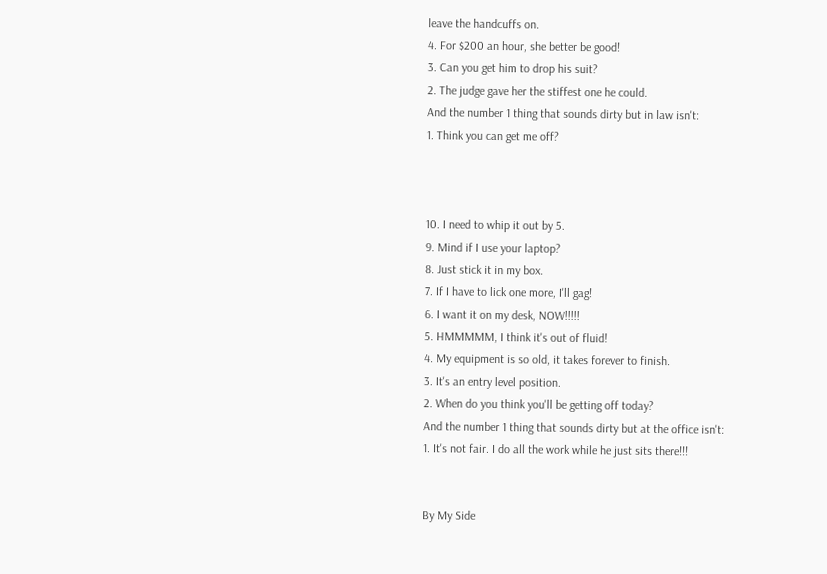leave the handcuffs on.
4. For $200 an hour, she better be good!
3. Can you get him to drop his suit?
2. The judge gave her the stiffest one he could.
And the number 1 thing that sounds dirty but in law isn't:
1. Think you can get me off?



10. I need to whip it out by 5.
9. Mind if I use your laptop?
8. Just stick it in my box.
7. If I have to lick one more, I'll gag!
6. I want it on my desk, NOW!!!!!
5. HMMMMM, I think it's out of fluid!
4. My equipment is so old, it takes forever to finish.
3. It's an entry level position.
2. When do you think you'll be getting off today?
And the number 1 thing that sounds dirty but at the office isn't:
1. It's not fair. I do all the work while he just sits there!!!


By My Side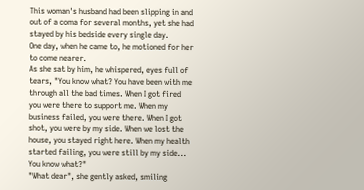This woman's husband had been slipping in and out of a coma for several months, yet she had stayed by his bedside every single day.
One day, when he came to, he motioned for her to come nearer.
As she sat by him, he whispered, eyes full of tears, "You know what? You have been with me through all the bad times. When I got fired you were there to support me. When my business failed, you were there. When I got shot, you were by my side. When we lost the house, you stayed right here. When my health started failing, you were still by my side... You know what?"
"What dear", she gently asked, smiling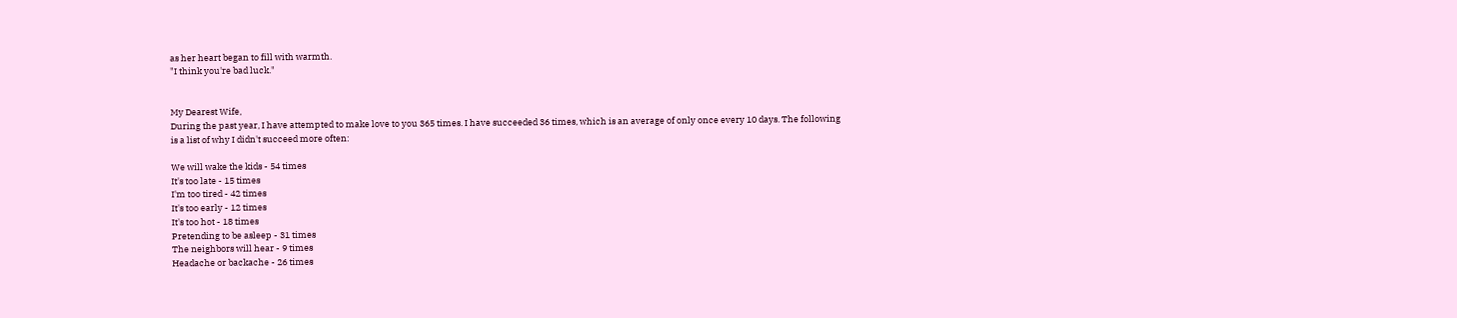as her heart began to fill with warmth.
"I think you're bad luck."


My Dearest Wife,
During the past year, I have attempted to make love to you 365 times. I have succeeded 36 times, which is an average of only once every 10 days. The following is a list of why I didn't succeed more often:

We will wake the kids - 54 times
It's too late - 15 times
I'm too tired - 42 times
It's too early - 12 times
It's too hot - 18 times
Pretending to be asleep - 31 times
The neighbors will hear - 9 times
Headache or backache - 26 times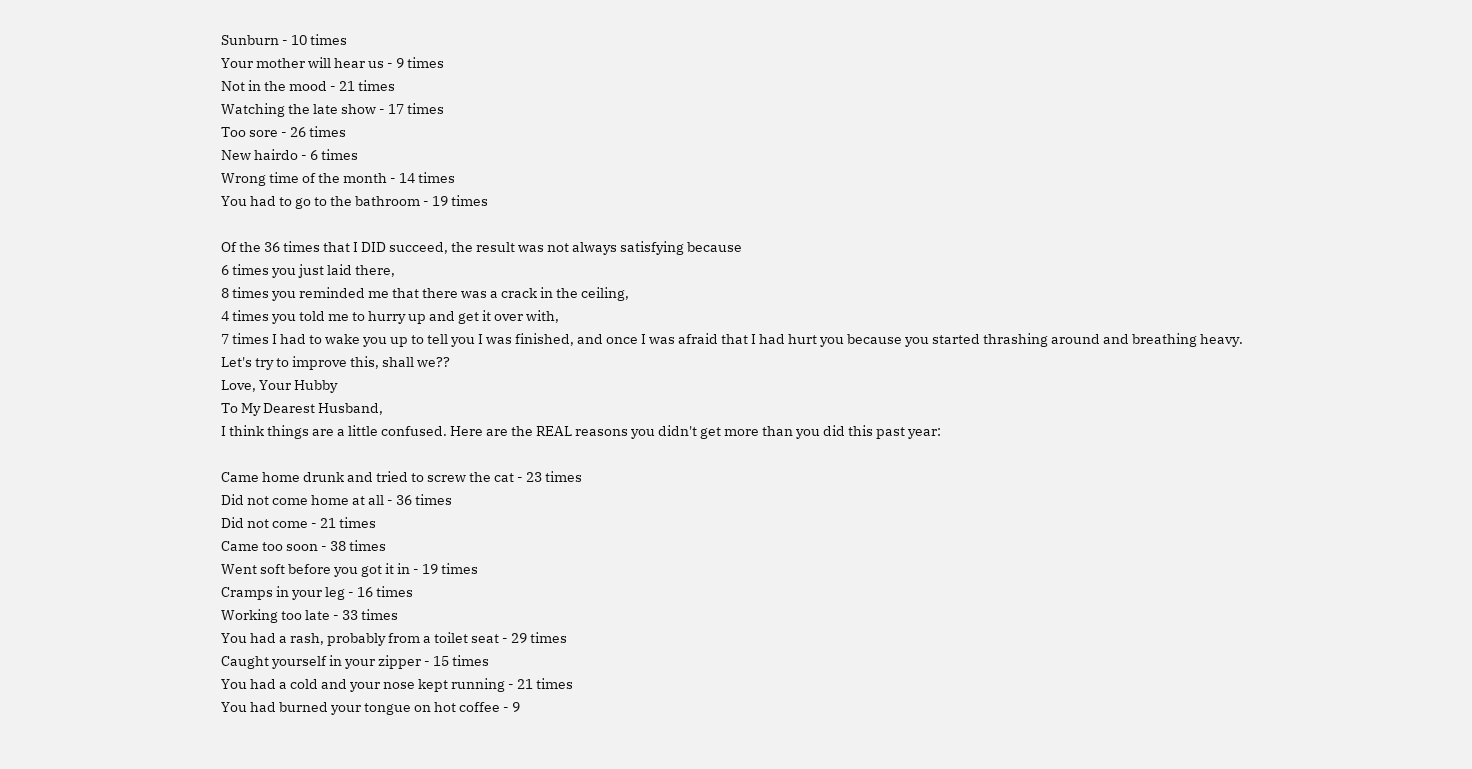Sunburn - 10 times
Your mother will hear us - 9 times
Not in the mood - 21 times
Watching the late show - 17 times
Too sore - 26 times
New hairdo - 6 times
Wrong time of the month - 14 times
You had to go to the bathroom - 19 times

Of the 36 times that I DID succeed, the result was not always satisfying because
6 times you just laid there,
8 times you reminded me that there was a crack in the ceiling,
4 times you told me to hurry up and get it over with,
7 times I had to wake you up to tell you I was finished, and once I was afraid that I had hurt you because you started thrashing around and breathing heavy.
Let's try to improve this, shall we??
Love, Your Hubby
To My Dearest Husband,
I think things are a little confused. Here are the REAL reasons you didn't get more than you did this past year:

Came home drunk and tried to screw the cat - 23 times
Did not come home at all - 36 times
Did not come - 21 times
Came too soon - 38 times
Went soft before you got it in - 19 times
Cramps in your leg - 16 times
Working too late - 33 times
You had a rash, probably from a toilet seat - 29 times
Caught yourself in your zipper - 15 times
You had a cold and your nose kept running - 21 times
You had burned your tongue on hot coffee - 9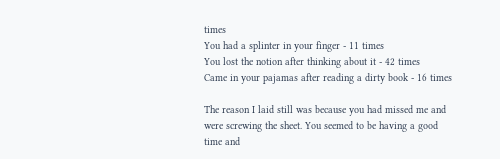times
You had a splinter in your finger - 11 times
You lost the notion after thinking about it - 42 times
Came in your pajamas after reading a dirty book - 16 times

The reason I laid still was because you had missed me and were screwing the sheet. You seemed to be having a good time and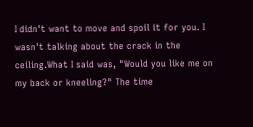I didn't want to move and spoil it for you. I wasn't talking about the crack in the ceiling.What I said was, "Would you like me on my back or kneeling?" The time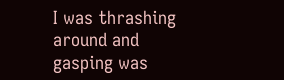I was thrashing around and gasping was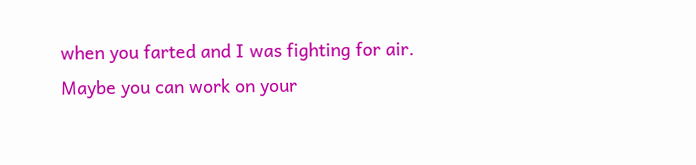when you farted and I was fighting for air.
Maybe you can work on your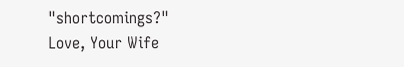"shortcomings?"
Love, Your Wife